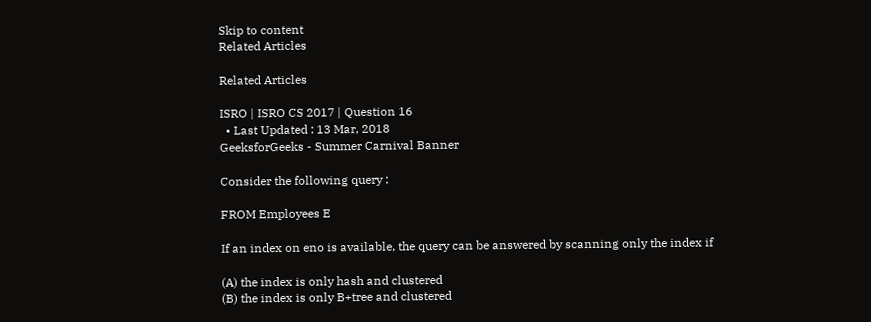Skip to content
Related Articles

Related Articles

ISRO | ISRO CS 2017 | Question 16
  • Last Updated : 13 Mar, 2018
GeeksforGeeks - Summer Carnival Banner

Consider the following query :

FROM Employees E

If an index on eno is available, the query can be answered by scanning only the index if

(A) the index is only hash and clustered
(B) the index is only B+tree and clustered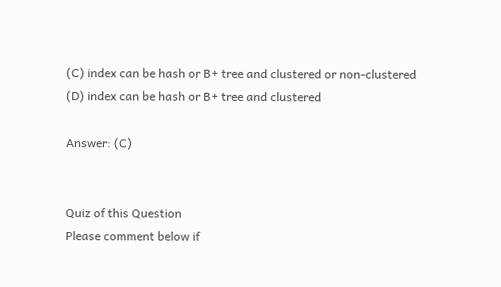(C) index can be hash or B+ tree and clustered or non-clustered
(D) index can be hash or B+ tree and clustered

Answer: (C)


Quiz of this Question
Please comment below if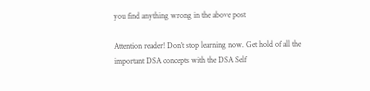you find anything wrong in the above post

Attention reader! Don’t stop learning now. Get hold of all the important DSA concepts with the DSA Self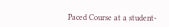Paced Course at a student-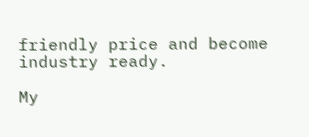friendly price and become industry ready.

My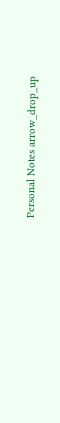Personal Notes arrow_drop_up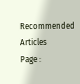Recommended Articles
Page :